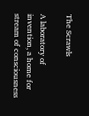The Scrawls

A laboratory of invention, a home for stream of consciousness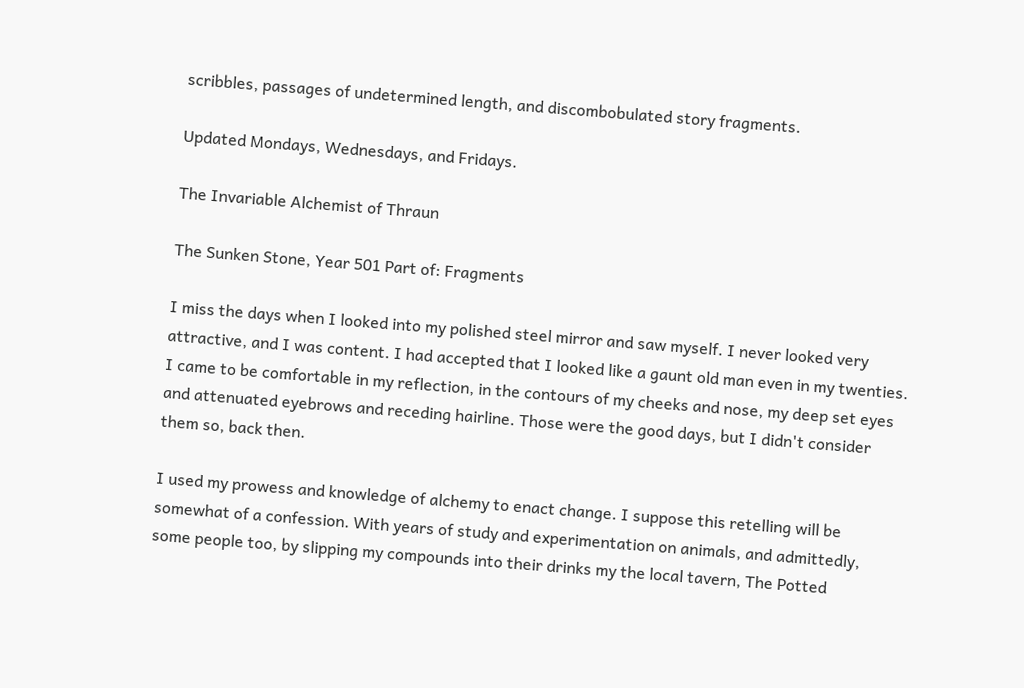scribbles, passages of undetermined length, and discombobulated story fragments.

Updated Mondays, Wednesdays, and Fridays.

The Invariable Alchemist of Thraun

The Sunken Stone, Year 501 Part of: Fragments

I miss the days when I looked into my polished steel mirror and saw myself. I never looked very attractive, and I was content. I had accepted that I looked like a gaunt old man even in my twenties. I came to be comfortable in my reflection, in the contours of my cheeks and nose, my deep set eyes and attenuated eyebrows and receding hairline. Those were the good days, but I didn't consider them so, back then.

I used my prowess and knowledge of alchemy to enact change. I suppose this retelling will be somewhat of a confession. With years of study and experimentation on animals, and admittedly, some people too, by slipping my compounds into their drinks my the local tavern, The Potted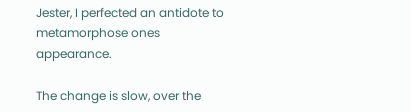Jester, I perfected an antidote to metamorphose ones appearance.

The change is slow, over the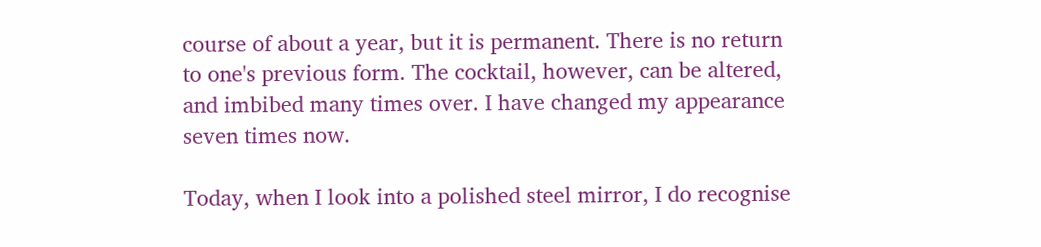course of about a year, but it is permanent. There is no return to one's previous form. The cocktail, however, can be altered, and imbibed many times over. I have changed my appearance seven times now.

Today, when I look into a polished steel mirror, I do recognise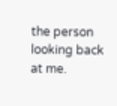the person looking back at me.